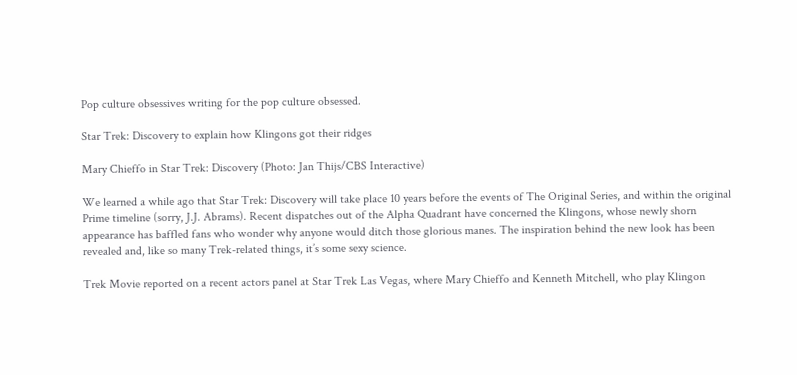Pop culture obsessives writing for the pop culture obsessed.

Star Trek: Discovery to explain how Klingons got their ridges

Mary Chieffo in Star Trek: Discovery (Photo: Jan Thijs/CBS Interactive)

We learned a while ago that Star Trek: Discovery will take place 10 years before the events of The Original Series, and within the original Prime timeline (sorry, J.J. Abrams). Recent dispatches out of the Alpha Quadrant have concerned the Klingons, whose newly shorn appearance has baffled fans who wonder why anyone would ditch those glorious manes. The inspiration behind the new look has been revealed and, like so many Trek-related things, it’s some sexy science.

Trek Movie reported on a recent actors panel at Star Trek Las Vegas, where Mary Chieffo and Kenneth Mitchell, who play Klingon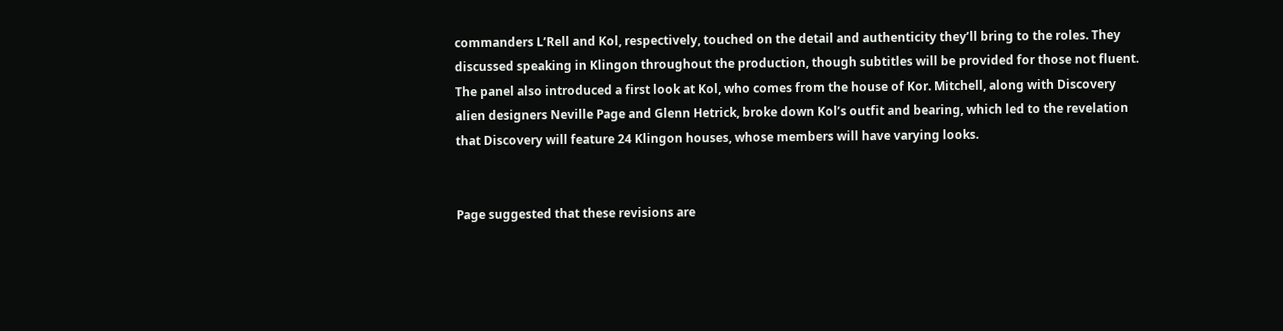commanders L’Rell and Kol, respectively, touched on the detail and authenticity they’ll bring to the roles. They discussed speaking in Klingon throughout the production, though subtitles will be provided for those not fluent. The panel also introduced a first look at Kol, who comes from the house of Kor. Mitchell, along with Discovery alien designers Neville Page and Glenn Hetrick, broke down Kol’s outfit and bearing, which led to the revelation that Discovery will feature 24 Klingon houses, whose members will have varying looks.


Page suggested that these revisions are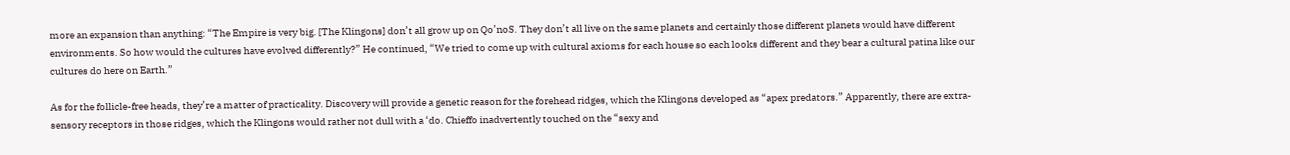more an expansion than anything: “The Empire is very big. [The Klingons] don’t all grow up on Qo’noS. They don’t all live on the same planets and certainly those different planets would have different environments. So how would the cultures have evolved differently?” He continued, “We tried to come up with cultural axioms for each house so each looks different and they bear a cultural patina like our cultures do here on Earth.”

As for the follicle-free heads, they’re a matter of practicality. Discovery will provide a genetic reason for the forehead ridges, which the Klingons developed as “apex predators.” Apparently, there are extra-sensory receptors in those ridges, which the Klingons would rather not dull with a ‘do. Chieffo inadvertently touched on the “sexy and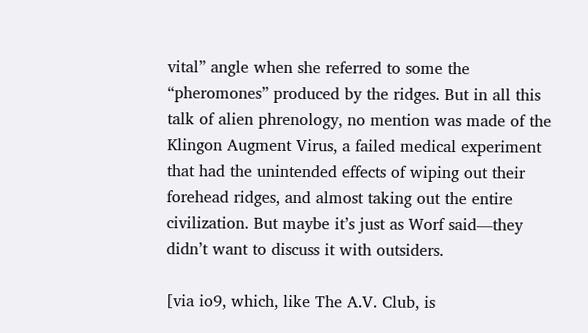vital” angle when she referred to some the “pheromones” produced by the ridges. But in all this talk of alien phrenology, no mention was made of the Klingon Augment Virus, a failed medical experiment that had the unintended effects of wiping out their forehead ridges, and almost taking out the entire civilization. But maybe it’s just as Worf said—they didn’t want to discuss it with outsiders.

[via io9, which, like The A.V. Club, is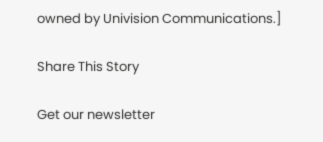owned by Univision Communications.]

Share This Story

Get our newsletter